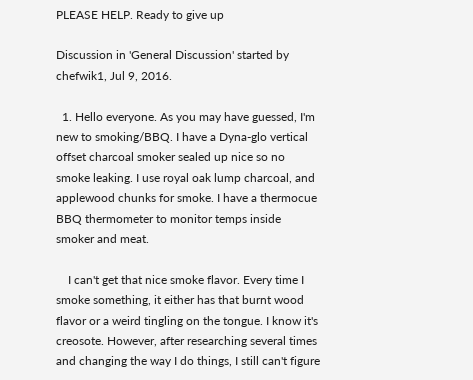PLEASE HELP. Ready to give up

Discussion in 'General Discussion' started by chefwik1, Jul 9, 2016.

  1. Hello everyone. As you may have guessed, I'm new to smoking/BBQ. I have a Dyna-glo vertical offset charcoal smoker sealed up nice so no smoke leaking. I use royal oak lump charcoal, and applewood chunks for smoke. I have a thermocue BBQ thermometer to monitor temps inside smoker and meat.

    I can't get that nice smoke flavor. Every time I smoke something, it either has that burnt wood flavor or a weird tingling on the tongue. I know it's creosote. However, after researching several times and changing the way I do things, I still can't figure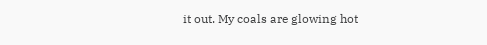it out. My coals are glowing hot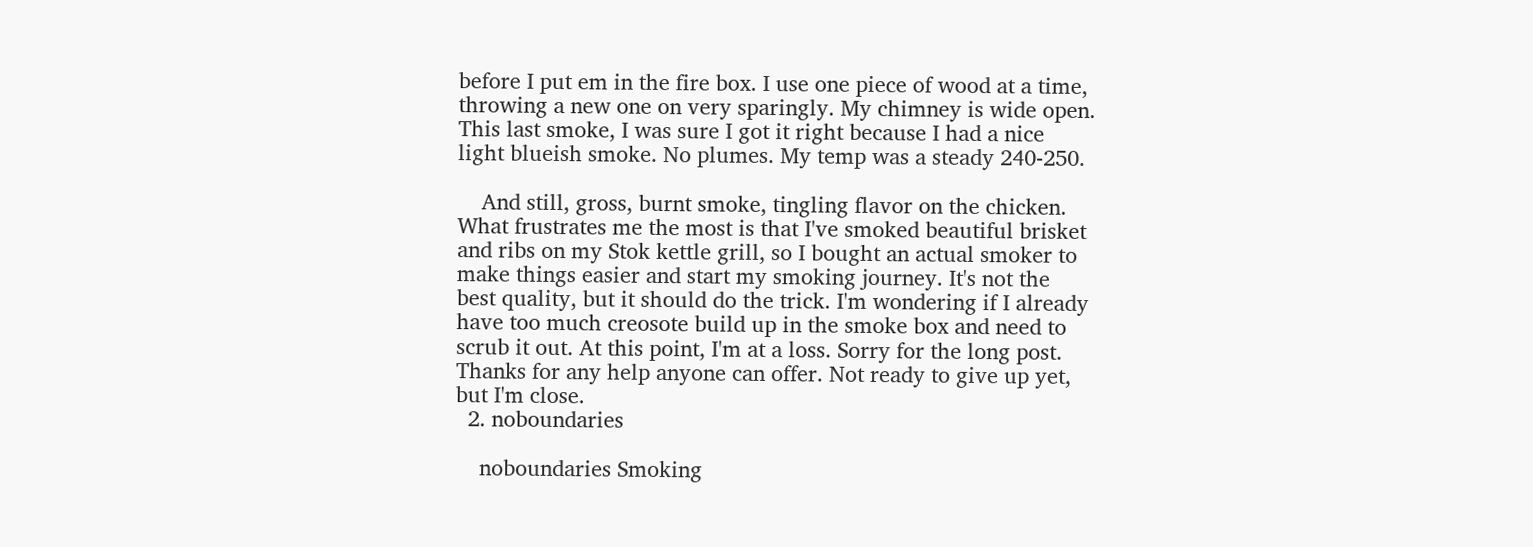before I put em in the fire box. I use one piece of wood at a time, throwing a new one on very sparingly. My chimney is wide open. This last smoke, I was sure I got it right because I had a nice light blueish smoke. No plumes. My temp was a steady 240-250.

    And still, gross, burnt smoke, tingling flavor on the chicken. What frustrates me the most is that I've smoked beautiful brisket and ribs on my Stok kettle grill, so I bought an actual smoker to make things easier and start my smoking journey. It's not the best quality, but it should do the trick. I'm wondering if I already have too much creosote build up in the smoke box and need to scrub it out. At this point, I'm at a loss. Sorry for the long post. Thanks for any help anyone can offer. Not ready to give up yet, but I'm close.
  2. noboundaries

    noboundaries Smoking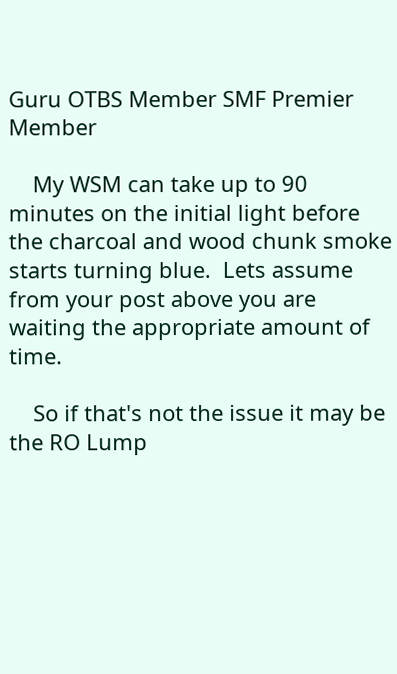Guru OTBS Member SMF Premier Member

    My WSM can take up to 90 minutes on the initial light before the charcoal and wood chunk smoke starts turning blue.  Lets assume from your post above you are waiting the appropriate amount of time.

    So if that's not the issue it may be the RO Lump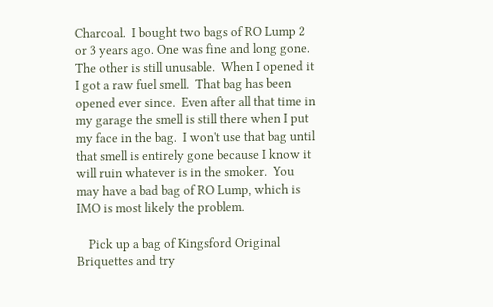Charcoal.  I bought two bags of RO Lump 2 or 3 years ago. One was fine and long gone.  The other is still unusable.  When I opened it I got a raw fuel smell.  That bag has been opened ever since.  Even after all that time in my garage the smell is still there when I put my face in the bag.  I won't use that bag until that smell is entirely gone because I know it will ruin whatever is in the smoker.  You may have a bad bag of RO Lump, which is IMO is most likely the problem.

    Pick up a bag of Kingsford Original Briquettes and try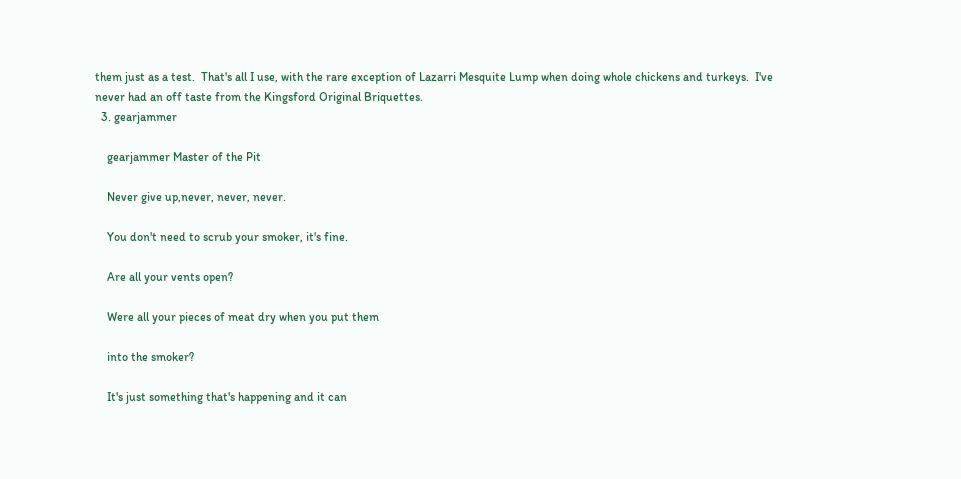them just as a test.  That's all I use, with the rare exception of Lazarri Mesquite Lump when doing whole chickens and turkeys.  I've never had an off taste from the Kingsford Original Briquettes.
  3. gearjammer

    gearjammer Master of the Pit

    Never give up,never, never, never.

    You don't need to scrub your smoker, it's fine.

    Are all your vents open?

    Were all your pieces of meat dry when you put them

    into the smoker?

    It's just something that's happening and it can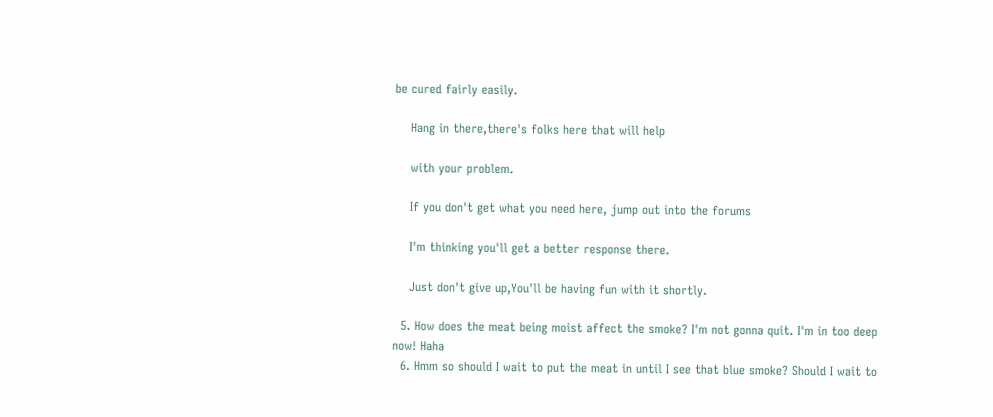be cured fairly easily.

    Hang in there,there's folks here that will help

    with your problem.

    If you don't get what you need here, jump out into the forums

    I'm thinking you'll get a better response there.

    Just don't give up,You'll be having fun with it shortly.

  5. How does the meat being moist affect the smoke? I'm not gonna quit. I'm in too deep now! Haha
  6. Hmm so should I wait to put the meat in until I see that blue smoke? Should I wait to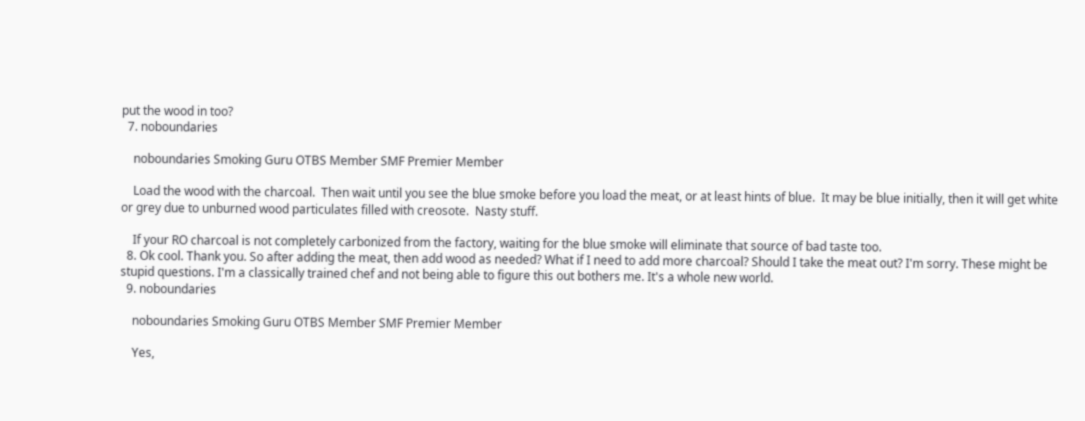put the wood in too?
  7. noboundaries

    noboundaries Smoking Guru OTBS Member SMF Premier Member

    Load the wood with the charcoal.  Then wait until you see the blue smoke before you load the meat, or at least hints of blue.  It may be blue initially, then it will get white or grey due to unburned wood particulates filled with creosote.  Nasty stuff.

    If your RO charcoal is not completely carbonized from the factory, waiting for the blue smoke will eliminate that source of bad taste too.
  8. Ok cool. Thank you. So after adding the meat, then add wood as needed? What if I need to add more charcoal? Should I take the meat out? I'm sorry. These might be stupid questions. I'm a classically trained chef and not being able to figure this out bothers me. It's a whole new world.
  9. noboundaries

    noboundaries Smoking Guru OTBS Member SMF Premier Member

    Yes,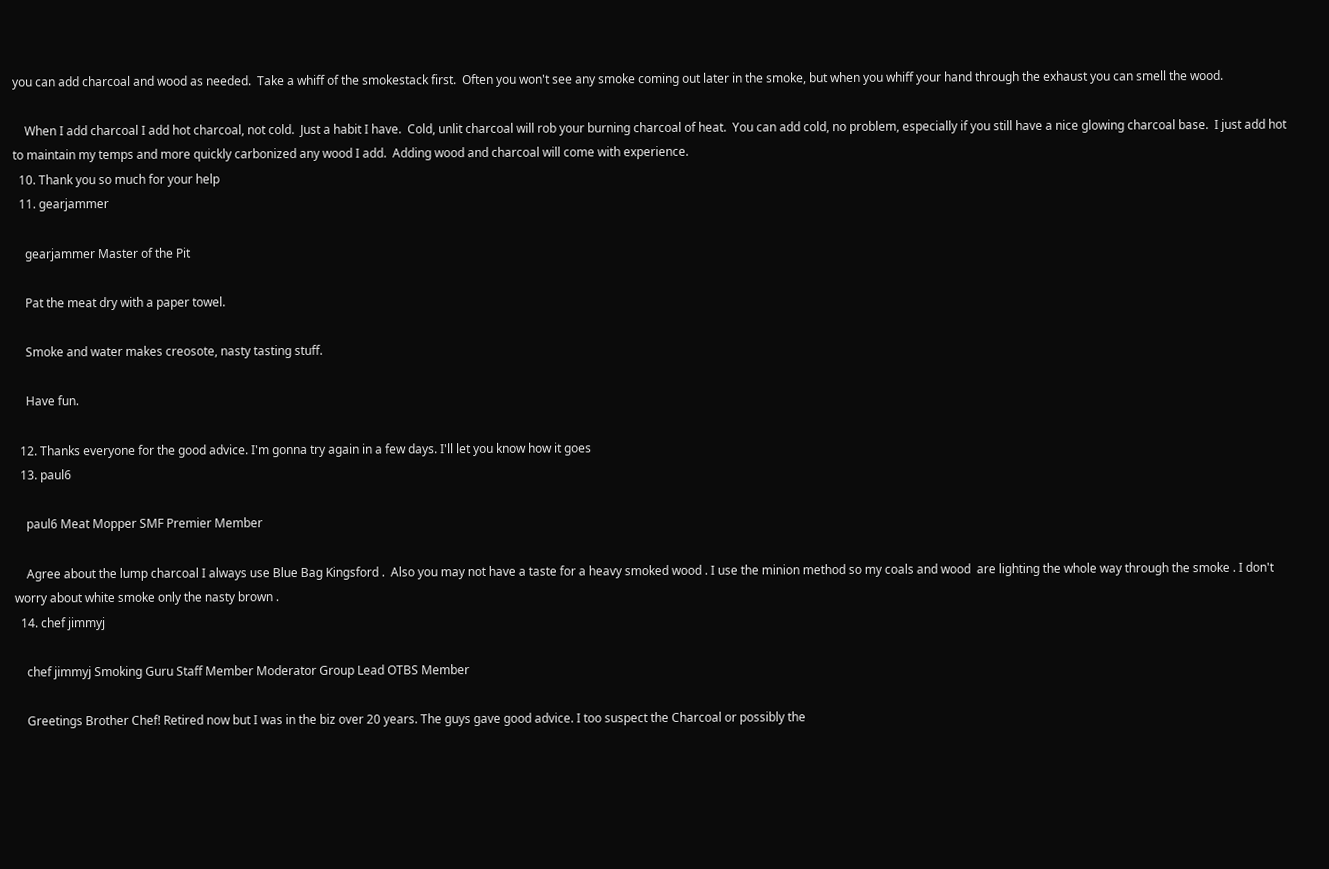you can add charcoal and wood as needed.  Take a whiff of the smokestack first.  Often you won't see any smoke coming out later in the smoke, but when you whiff your hand through the exhaust you can smell the wood.

    When I add charcoal I add hot charcoal, not cold.  Just a habit I have.  Cold, unlit charcoal will rob your burning charcoal of heat.  You can add cold, no problem, especially if you still have a nice glowing charcoal base.  I just add hot to maintain my temps and more quickly carbonized any wood I add.  Adding wood and charcoal will come with experience.
  10. Thank you so much for your help
  11. gearjammer

    gearjammer Master of the Pit

    Pat the meat dry with a paper towel.

    Smoke and water makes creosote, nasty tasting stuff.

    Have fun.

  12. Thanks everyone for the good advice. I'm gonna try again in a few days. I'll let you know how it goes
  13. paul6

    paul6 Meat Mopper SMF Premier Member

    Agree about the lump charcoal I always use Blue Bag Kingsford .  Also you may not have a taste for a heavy smoked wood . I use the minion method so my coals and wood  are lighting the whole way through the smoke . I don't worry about white smoke only the nasty brown .
  14. chef jimmyj

    chef jimmyj Smoking Guru Staff Member Moderator Group Lead OTBS Member

    Greetings Brother Chef! Retired now but I was in the biz over 20 years. The guys gave good advice. I too suspect the Charcoal or possibly the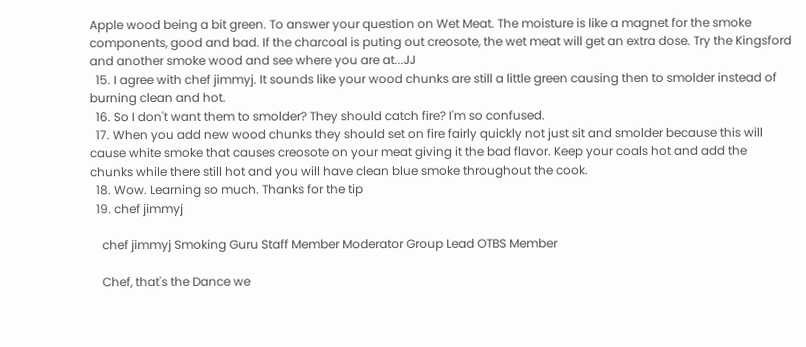Apple wood being a bit green. To answer your question on Wet Meat. The moisture is like a magnet for the smoke components, good and bad. If the charcoal is puting out creosote, the wet meat will get an extra dose. Try the Kingsford and another smoke wood and see where you are at...JJ
  15. I agree with chef jimmyj. It sounds like your wood chunks are still a little green causing then to smolder instead of burning clean and hot.
  16. So I don't want them to smolder? They should catch fire? I'm so confused.
  17. When you add new wood chunks they should set on fire fairly quickly not just sit and smolder because this will cause white smoke that causes creosote on your meat giving it the bad flavor. Keep your coals hot and add the chunks while there still hot and you will have clean blue smoke throughout the cook.
  18. Wow. Learning so much. Thanks for the tip
  19. chef jimmyj

    chef jimmyj Smoking Guru Staff Member Moderator Group Lead OTBS Member

    Chef, that's the Dance we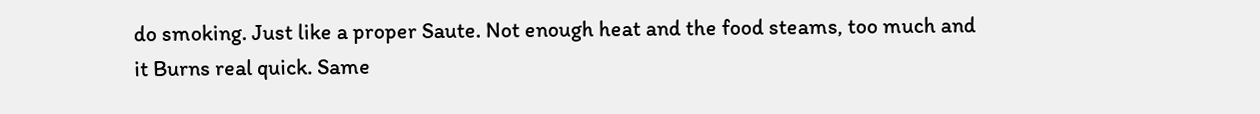do smoking. Just like a proper Saute. Not enough heat and the food steams, too much and it Burns real quick. Same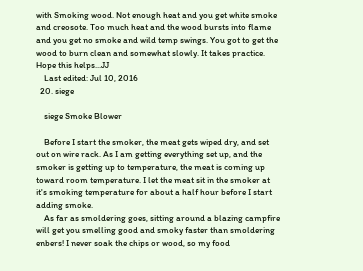with Smoking wood. Not enough heat and you get white smoke and creosote. Too much heat and the wood bursts into flame and you get no smoke and wild temp swings. You got to get the wood to burn clean and somewhat slowly. It takes practice. Hope this helps...JJ
    Last edited: Jul 10, 2016
  20. siege

    siege Smoke Blower

    Before I start the smoker, the meat gets wiped dry, and set out on wire rack. As I am getting everything set up, and the smoker is getting up to temperature, the meat is coming up toward room temperature. I let the meat sit in the smoker at it's smoking temperature for about a half hour before I start adding smoke.
    As far as smoldering goes, sitting around a blazing campfire will get you smelling good and smoky faster than smoldering enbers! I never soak the chips or wood, so my food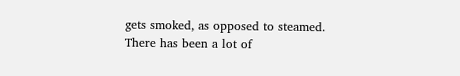gets smoked, as opposed to steamed. There has been a lot of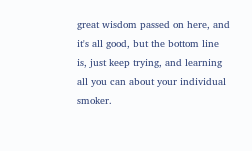great wisdom passed on here, and it's all good, but the bottom line is, just keep trying, and learning all you can about your individual smoker.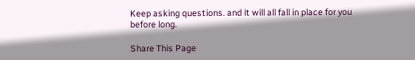Keep asking questions. and it will all fall in place for you before long.

Share This Page